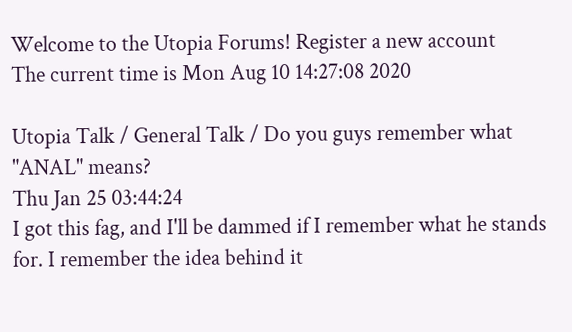Welcome to the Utopia Forums! Register a new account
The current time is Mon Aug 10 14:27:08 2020

Utopia Talk / General Talk / Do you guys remember what "ANAL" means?
Thu Jan 25 03:44:24
I got this fag, and I'll be dammed if I remember what he stands for. I remember the idea behind it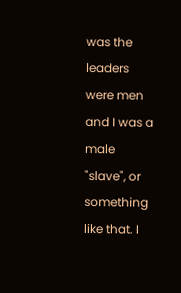was the leaders were men and I was a male "slave", or something like that. I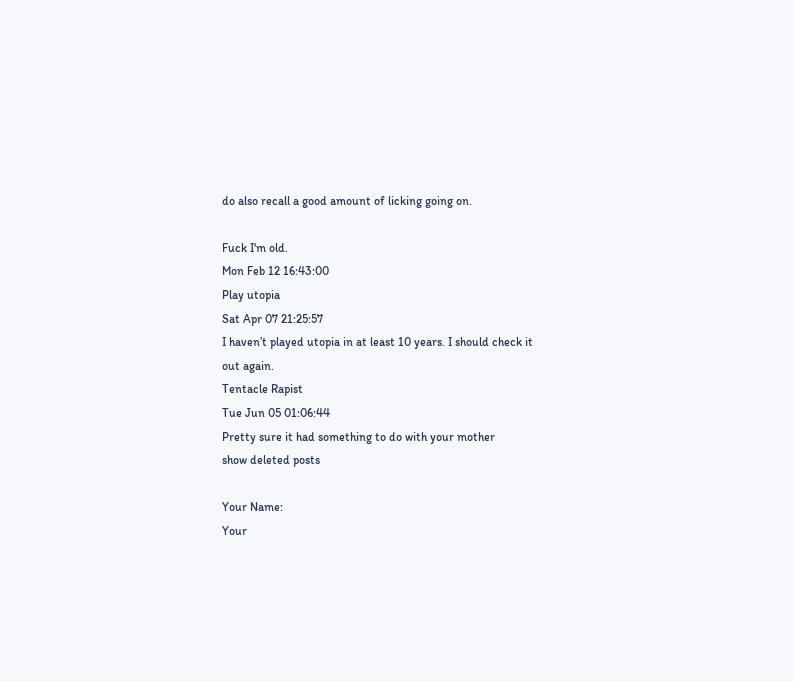do also recall a good amount of licking going on.

Fuck I'm old.
Mon Feb 12 16:43:00
Play utopia
Sat Apr 07 21:25:57
I haven’t played utopia in at least 10 years. I should check it out again.
Tentacle Rapist
Tue Jun 05 01:06:44
Pretty sure it had something to do with your mother
show deleted posts

Your Name:
Your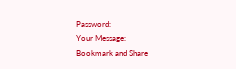Password:
Your Message:
Bookmark and Share